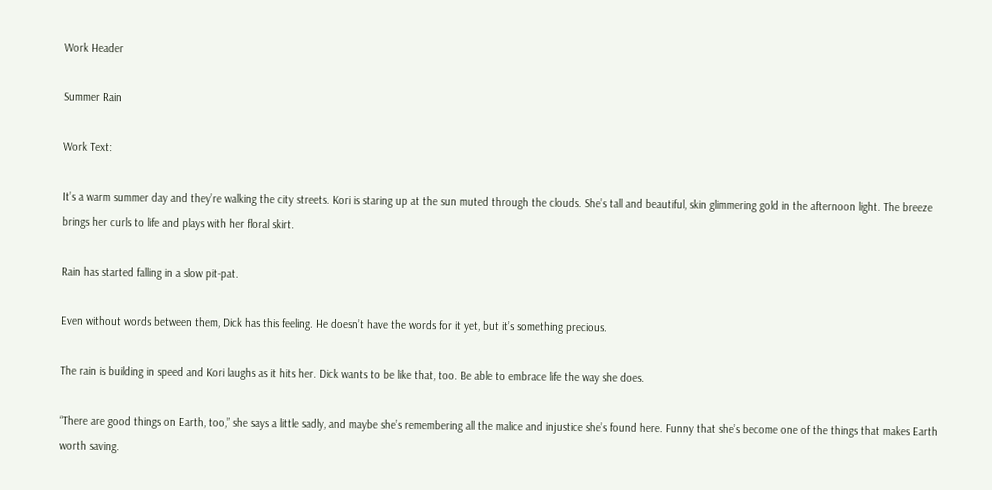Work Header

Summer Rain

Work Text:

It’s a warm summer day and they’re walking the city streets. Kori is staring up at the sun muted through the clouds. She’s tall and beautiful, skin glimmering gold in the afternoon light. The breeze brings her curls to life and plays with her floral skirt.

Rain has started falling in a slow pit-pat.

Even without words between them, Dick has this feeling. He doesn’t have the words for it yet, but it’s something precious.

The rain is building in speed and Kori laughs as it hits her. Dick wants to be like that, too. Be able to embrace life the way she does.

“There are good things on Earth, too,” she says a little sadly, and maybe she’s remembering all the malice and injustice she’s found here. Funny that she’s become one of the things that makes Earth worth saving.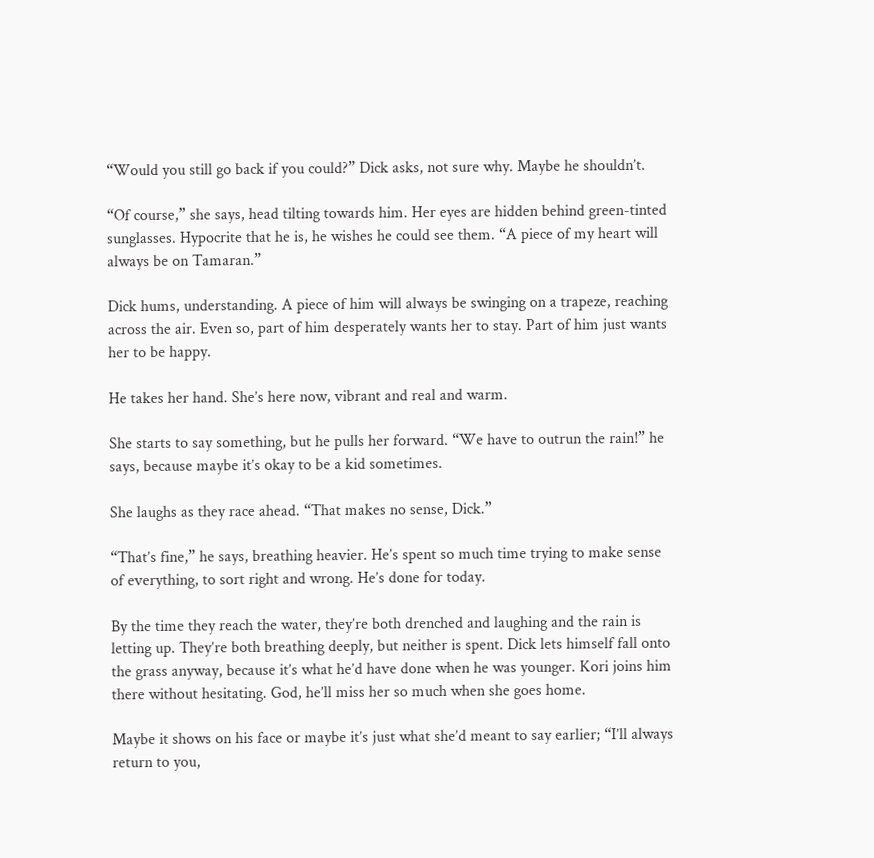“Would you still go back if you could?” Dick asks, not sure why. Maybe he shouldn’t.

“Of course,” she says, head tilting towards him. Her eyes are hidden behind green-tinted sunglasses. Hypocrite that he is, he wishes he could see them. “A piece of my heart will always be on Tamaran.”

Dick hums, understanding. A piece of him will always be swinging on a trapeze, reaching across the air. Even so, part of him desperately wants her to stay. Part of him just wants her to be happy.

He takes her hand. She’s here now, vibrant and real and warm.

She starts to say something, but he pulls her forward. “We have to outrun the rain!” he says, because maybe it’s okay to be a kid sometimes.

She laughs as they race ahead. “That makes no sense, Dick.”

“That’s fine,” he says, breathing heavier. He’s spent so much time trying to make sense of everything, to sort right and wrong. He’s done for today.

By the time they reach the water, they’re both drenched and laughing and the rain is letting up. They’re both breathing deeply, but neither is spent. Dick lets himself fall onto the grass anyway, because it’s what he’d have done when he was younger. Kori joins him there without hesitating. God, he’ll miss her so much when she goes home.

Maybe it shows on his face or maybe it’s just what she’d meant to say earlier; “I’ll always return to you,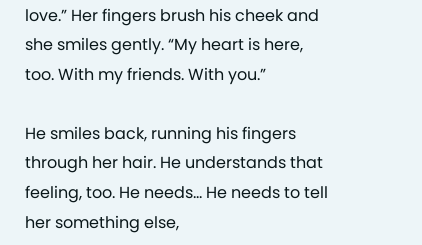love.” Her fingers brush his cheek and she smiles gently. “My heart is here, too. With my friends. With you.”

He smiles back, running his fingers through her hair. He understands that feeling, too. He needs… He needs to tell her something else,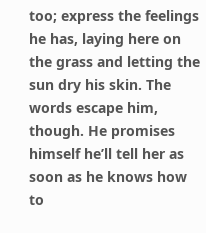too; express the feelings he has, laying here on the grass and letting the sun dry his skin. The words escape him, though. He promises himself he’ll tell her as soon as he knows how to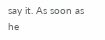say it. As soon as he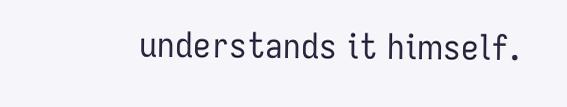understands it himself.